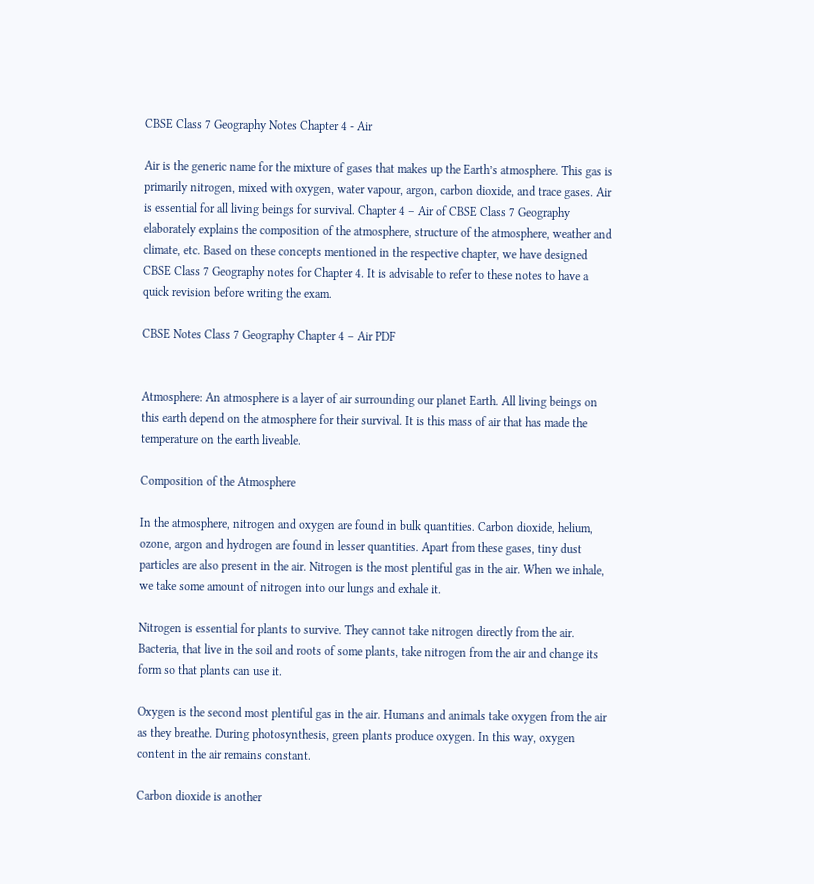CBSE Class 7 Geography Notes Chapter 4 - Air

Air is the generic name for the mixture of gases that makes up the Earth’s atmosphere. This gas is primarily nitrogen, mixed with oxygen, water vapour, argon, carbon dioxide, and trace gases. Air is essential for all living beings for survival. Chapter 4 – Air of CBSE Class 7 Geography elaborately explains the composition of the atmosphere, structure of the atmosphere, weather and climate, etc. Based on these concepts mentioned in the respective chapter, we have designed CBSE Class 7 Geography notes for Chapter 4. It is advisable to refer to these notes to have a quick revision before writing the exam.

CBSE Notes Class 7 Geography Chapter 4 – Air PDF


Atmosphere: An atmosphere is a layer of air surrounding our planet Earth. All living beings on this earth depend on the atmosphere for their survival. It is this mass of air that has made the temperature on the earth liveable.

Composition of the Atmosphere

In the atmosphere, nitrogen and oxygen are found in bulk quantities. Carbon dioxide, helium, ozone, argon and hydrogen are found in lesser quantities. Apart from these gases, tiny dust particles are also present in the air. Nitrogen is the most plentiful gas in the air. When we inhale, we take some amount of nitrogen into our lungs and exhale it.

Nitrogen is essential for plants to survive. They cannot take nitrogen directly from the air. Bacteria, that live in the soil and roots of some plants, take nitrogen from the air and change its form so that plants can use it.

Oxygen is the second most plentiful gas in the air. Humans and animals take oxygen from the air as they breathe. During photosynthesis, green plants produce oxygen. In this way, oxygen content in the air remains constant.

Carbon dioxide is another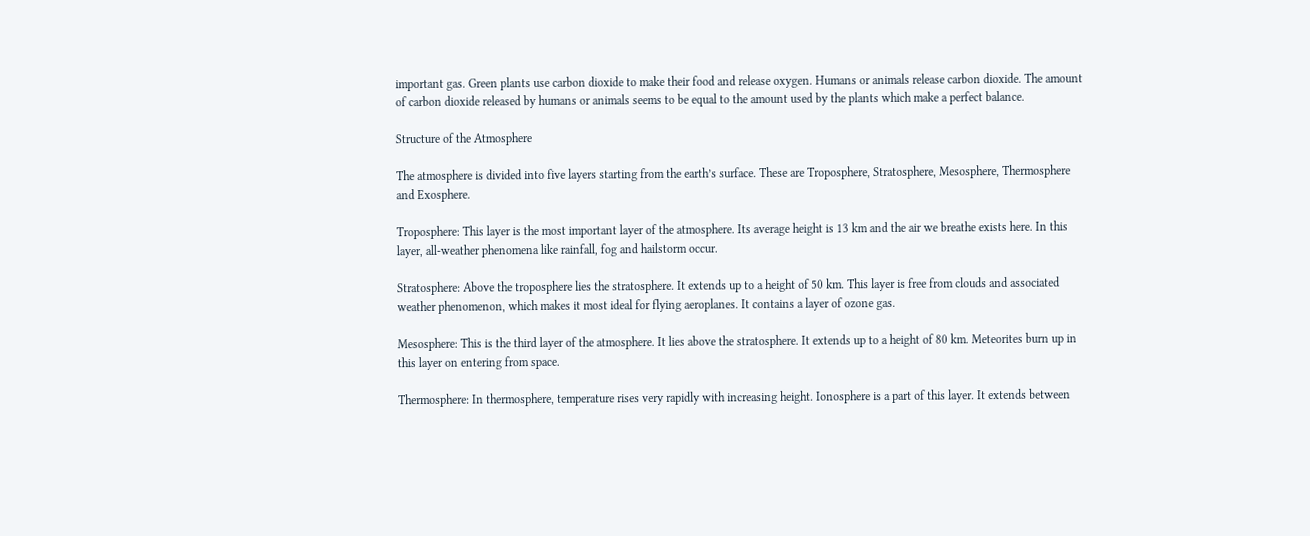important gas. Green plants use carbon dioxide to make their food and release oxygen. Humans or animals release carbon dioxide. The amount of carbon dioxide released by humans or animals seems to be equal to the amount used by the plants which make a perfect balance.

Structure of the Atmosphere

The atmosphere is divided into five layers starting from the earth’s surface. These are Troposphere, Stratosphere, Mesosphere, Thermosphere and Exosphere.

Troposphere: This layer is the most important layer of the atmosphere. Its average height is 13 km and the air we breathe exists here. In this layer, all-weather phenomena like rainfall, fog and hailstorm occur.

Stratosphere: Above the troposphere lies the stratosphere. It extends up to a height of 50 km. This layer is free from clouds and associated weather phenomenon, which makes it most ideal for flying aeroplanes. It contains a layer of ozone gas.

Mesosphere: This is the third layer of the atmosphere. It lies above the stratosphere. It extends up to a height of 80 km. Meteorites burn up in this layer on entering from space.

Thermosphere: In thermosphere, temperature rises very rapidly with increasing height. Ionosphere is a part of this layer. It extends between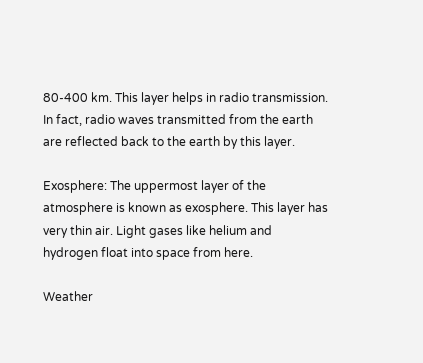80-400 km. This layer helps in radio transmission. In fact, radio waves transmitted from the earth are reflected back to the earth by this layer.

Exosphere: The uppermost layer of the atmosphere is known as exosphere. This layer has very thin air. Light gases like helium and hydrogen float into space from here.

Weather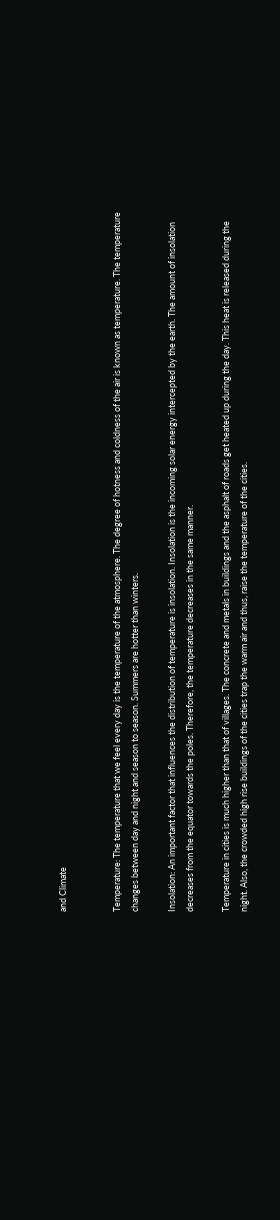and Climate


Temperature: The temperature that we feel every day is the temperature of the atmosphere. The degree of hotness and coldness of the air is known as temperature. The temperature changes between day and night and season to season. Summers are hotter than winters.

Insolation: An important factor that influences the distribution of temperature is insolation. Insolation is the incoming solar energy intercepted by the earth. The amount of insolation decreases from the equator towards the poles. Therefore, the temperature decreases in the same manner.

Temperature in cities is much higher than that of villages. The concrete and metals in buildings and the asphalt of roads get heated up during the day. This heat is released during the night. Also, the crowded high rise buildings of the cities trap the warm air and thus, raise the temperature of the cities.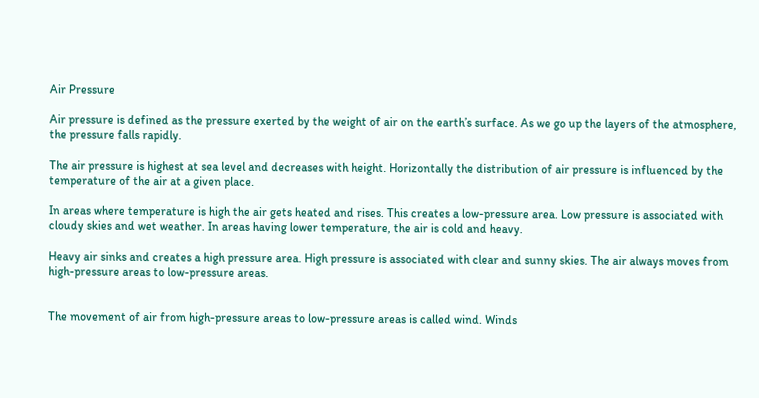Air Pressure

Air pressure is defined as the pressure exerted by the weight of air on the earth’s surface. As we go up the layers of the atmosphere, the pressure falls rapidly.

The air pressure is highest at sea level and decreases with height. Horizontally the distribution of air pressure is influenced by the temperature of the air at a given place.

In areas where temperature is high the air gets heated and rises. This creates a low-pressure area. Low pressure is associated with cloudy skies and wet weather. In areas having lower temperature, the air is cold and heavy.

Heavy air sinks and creates a high pressure area. High pressure is associated with clear and sunny skies. The air always moves from high-pressure areas to low-pressure areas.


The movement of air from high-pressure areas to low-pressure areas is called wind. Winds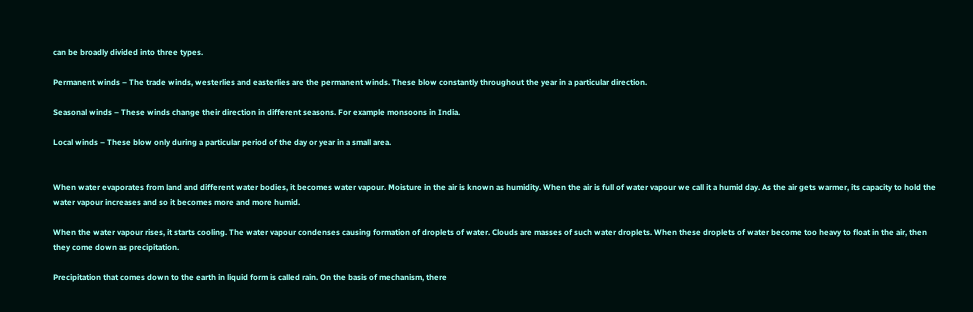can be broadly divided into three types.

Permanent winds – The trade winds, westerlies and easterlies are the permanent winds. These blow constantly throughout the year in a particular direction.

Seasonal winds – These winds change their direction in different seasons. For example monsoons in India.

Local winds – These blow only during a particular period of the day or year in a small area.


When water evaporates from land and different water bodies, it becomes water vapour. Moisture in the air is known as humidity. When the air is full of water vapour we call it a humid day. As the air gets warmer, its capacity to hold the water vapour increases and so it becomes more and more humid.

When the water vapour rises, it starts cooling. The water vapour condenses causing formation of droplets of water. Clouds are masses of such water droplets. When these droplets of water become too heavy to float in the air, then they come down as precipitation.

Precipitation that comes down to the earth in liquid form is called rain. On the basis of mechanism, there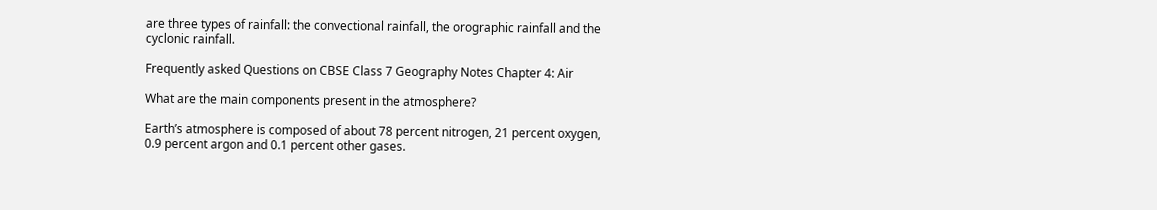are three types of rainfall: the convectional rainfall, the orographic rainfall and the cyclonic rainfall.

Frequently asked Questions on CBSE Class 7 Geography Notes Chapter 4: Air

What are the main components present in the atmosphere?

Earth’s atmosphere is composed of about 78 percent nitrogen, 21 percent oxygen, 0.9 percent argon and 0.1 percent other gases.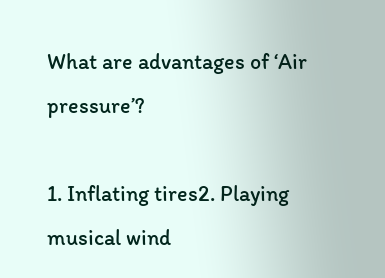What are advantages of ‘Air pressure’?

1. Inflating tires2. Playing musical wind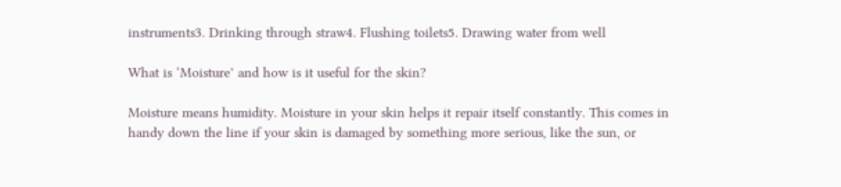instruments3. Drinking through straw4. Flushing toilets5. Drawing water from well

What is ‘Moisture’ and how is it useful for the skin?

Moisture means humidity. Moisture in your skin helps it repair itself constantly. This comes in handy down the line if your skin is damaged by something more serious, like the sun, or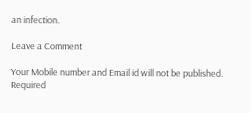an infection.

Leave a Comment

Your Mobile number and Email id will not be published. Required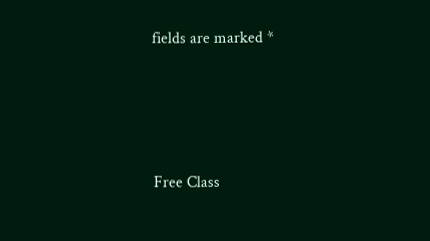fields are marked *




Free Class